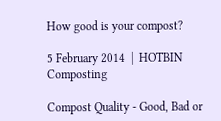How good is your compost?

5 February 2014  |  HOTBIN Composting

Compost Quality - Good, Bad or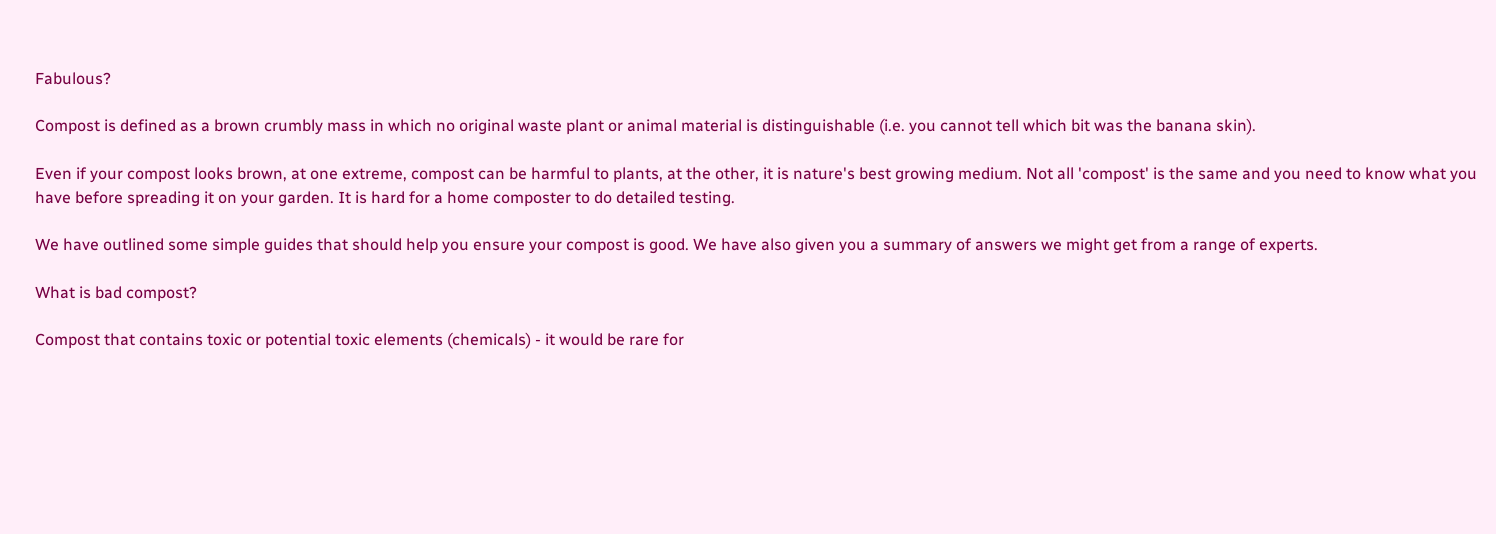Fabulous?

Compost is defined as a brown crumbly mass in which no original waste plant or animal material is distinguishable (i.e. you cannot tell which bit was the banana skin).

Even if your compost looks brown, at one extreme, compost can be harmful to plants, at the other, it is nature's best growing medium. Not all 'compost' is the same and you need to know what you have before spreading it on your garden. It is hard for a home composter to do detailed testing.

We have outlined some simple guides that should help you ensure your compost is good. We have also given you a summary of answers we might get from a range of experts.

What is bad compost?

Compost that contains toxic or potential toxic elements (chemicals) - it would be rare for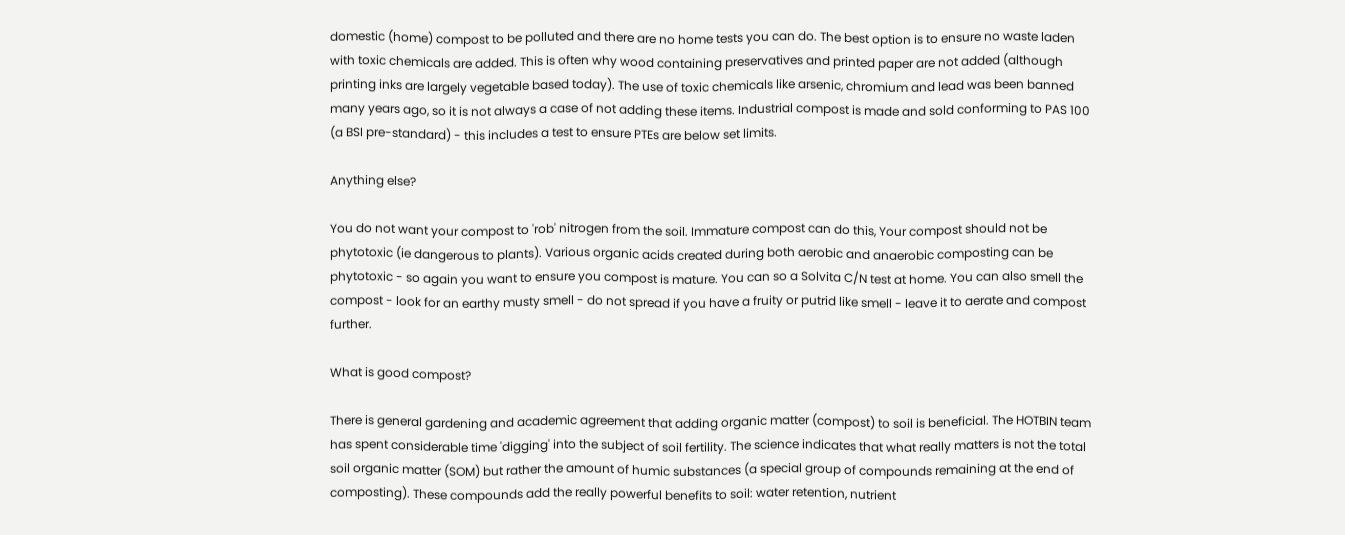domestic (home) compost to be polluted and there are no home tests you can do. The best option is to ensure no waste laden with toxic chemicals are added. This is often why wood containing preservatives and printed paper are not added (although printing inks are largely vegetable based today). The use of toxic chemicals like arsenic, chromium and lead was been banned many years ago, so it is not always a case of not adding these items. Industrial compost is made and sold conforming to PAS 100 (a BSI pre-standard) - this includes a test to ensure PTEs are below set limits.

Anything else?

You do not want your compost to 'rob' nitrogen from the soil. Immature compost can do this, Your compost should not be phytotoxic (ie dangerous to plants). Various organic acids created during both aerobic and anaerobic composting can be phytotoxic - so again you want to ensure you compost is mature. You can so a Solvita C/N test at home. You can also smell the compost - look for an earthy musty smell - do not spread if you have a fruity or putrid like smell - leave it to aerate and compost further.

What is good compost?

There is general gardening and academic agreement that adding organic matter (compost) to soil is beneficial. The HOTBIN team has spent considerable time 'digging' into the subject of soil fertility. The science indicates that what really matters is not the total soil organic matter (SOM) but rather the amount of humic substances (a special group of compounds remaining at the end of composting). These compounds add the really powerful benefits to soil: water retention, nutrient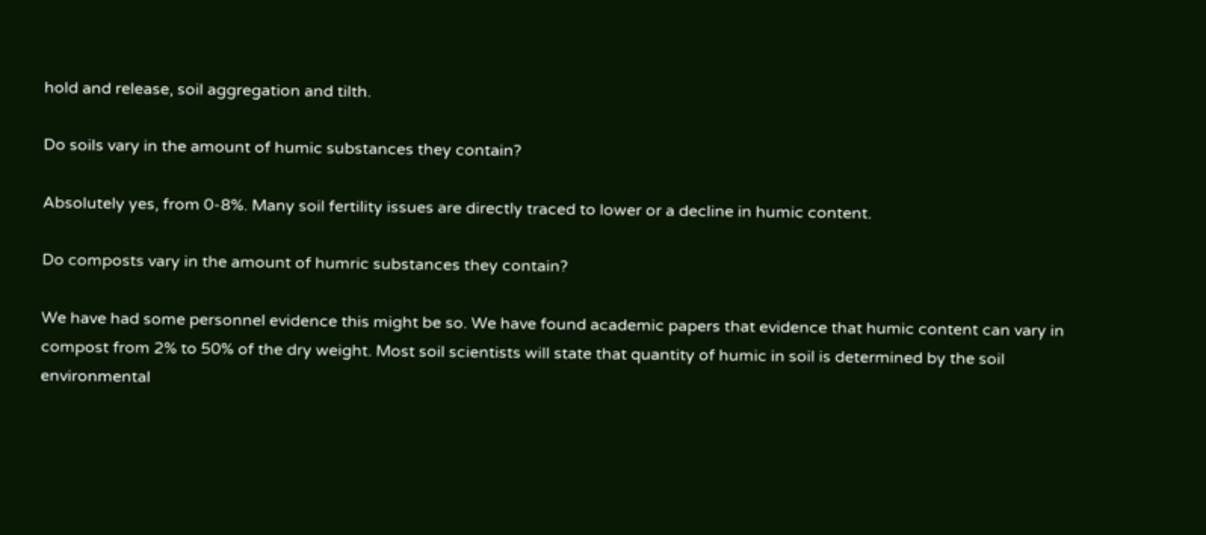hold and release, soil aggregation and tilth.

Do soils vary in the amount of humic substances they contain?

Absolutely yes, from 0-8%. Many soil fertility issues are directly traced to lower or a decline in humic content.

Do composts vary in the amount of humric substances they contain?

We have had some personnel evidence this might be so. We have found academic papers that evidence that humic content can vary in compost from 2% to 50% of the dry weight. Most soil scientists will state that quantity of humic in soil is determined by the soil environmental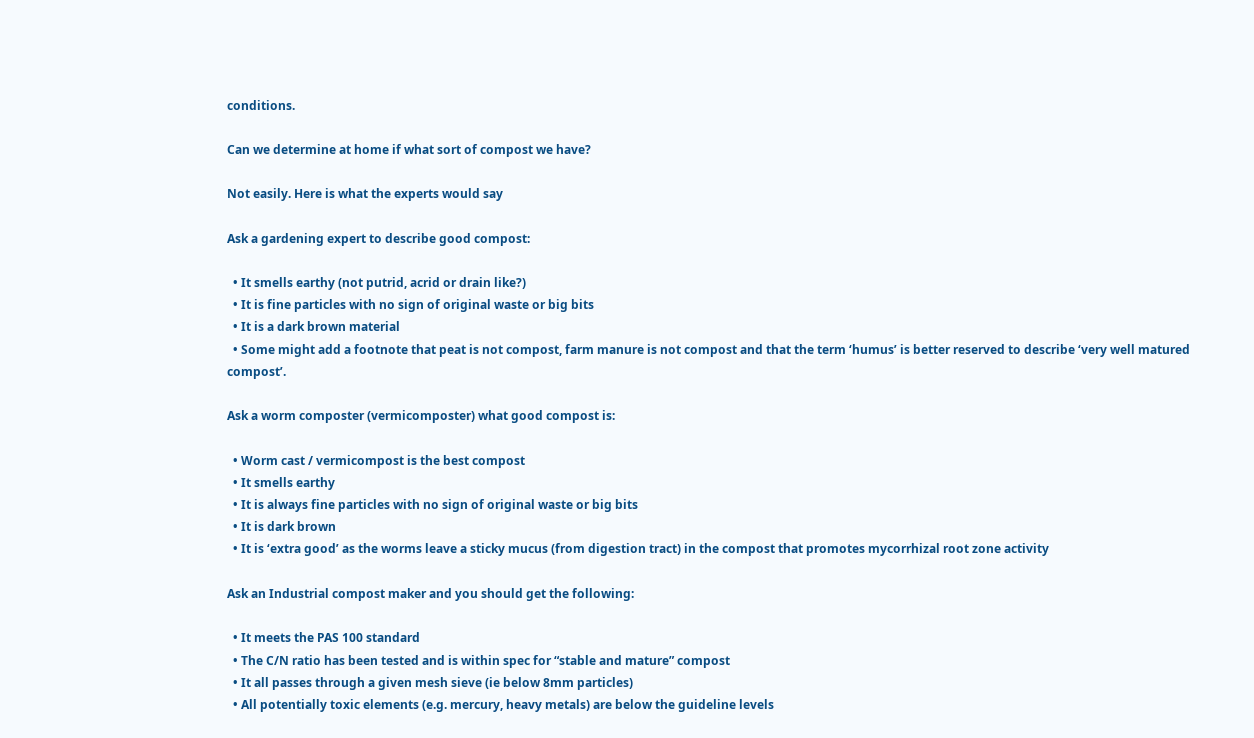conditions.

Can we determine at home if what sort of compost we have?

Not easily. Here is what the experts would say

Ask a gardening expert to describe good compost:

  • It smells earthy (not putrid, acrid or drain like?)
  • It is fine particles with no sign of original waste or big bits
  • It is a dark brown material
  • Some might add a footnote that peat is not compost, farm manure is not compost and that the term ‘humus’ is better reserved to describe ‘very well matured compost’.

Ask a worm composter (vermicomposter) what good compost is:

  • Worm cast / vermicompost is the best compost
  • It smells earthy
  • It is always fine particles with no sign of original waste or big bits
  • It is dark brown
  • It is ‘extra good’ as the worms leave a sticky mucus (from digestion tract) in the compost that promotes mycorrhizal root zone activity

Ask an Industrial compost maker and you should get the following:

  • It meets the PAS 100 standard
  • The C/N ratio has been tested and is within spec for “stable and mature” compost
  • It all passes through a given mesh sieve (ie below 8mm particles)
  • All potentially toxic elements (e.g. mercury, heavy metals) are below the guideline levels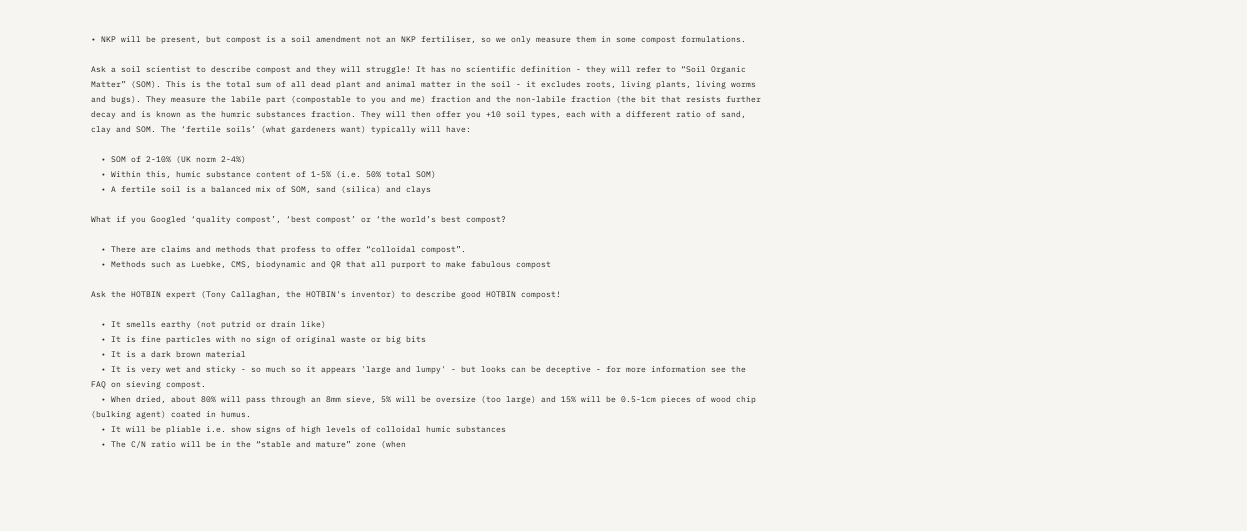• NKP will be present, but compost is a soil amendment not an NKP fertiliser, so we only measure them in some compost formulations.

Ask a soil scientist to describe compost and they will struggle! It has no scientific definition - they will refer to “Soil Organic Matter” (SOM). This is the total sum of all dead plant and animal matter in the soil - it excludes roots, living plants, living worms and bugs). They measure the labile part (compostable to you and me) fraction and the non-labile fraction (the bit that resists further decay and is known as the humric substances fraction. They will then offer you +10 soil types, each with a different ratio of sand, clay and SOM. The ‘fertile soils’ (what gardeners want) typically will have:

  • SOM of 2-10% (UK norm 2-4%)
  • Within this, humic substance content of 1-5% (i.e. 50% total SOM)
  • A fertile soil is a balanced mix of SOM, sand (silica) and clays

What if you Googled ‘quality compost’, ‘best compost’ or ‘the world’s best compost?

  • There are claims and methods that profess to offer “colloidal compost”.
  • Methods such as Luebke, CMS, biodynamic and QR that all purport to make fabulous compost

Ask the HOTBIN expert (Tony Callaghan, the HOTBIN's inventor) to describe good HOTBIN compost!

  • It smells earthy (not putrid or drain like)
  • It is fine particles with no sign of original waste or big bits
  • It is a dark brown material
  • It is very wet and sticky - so much so it appears 'large and lumpy' - but looks can be deceptive - for more information see the FAQ on sieving compost.
  • When dried, about 80% will pass through an 8mm sieve, 5% will be oversize (too large) and 15% will be 0.5-1cm pieces of wood chip (bulking agent) coated in humus.
  • It will be pliable i.e. show signs of high levels of colloidal humic substances
  • The C/N ratio will be in the “stable and mature” zone (when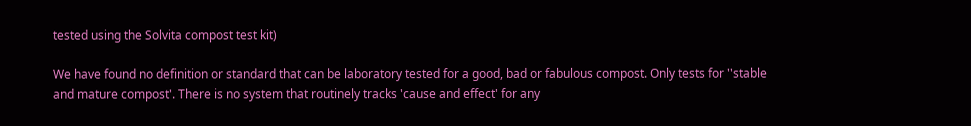tested using the Solvita compost test kit)

We have found no definition or standard that can be laboratory tested for a good, bad or fabulous compost. Only tests for ''stable and mature compost'. There is no system that routinely tracks 'cause and effect' for any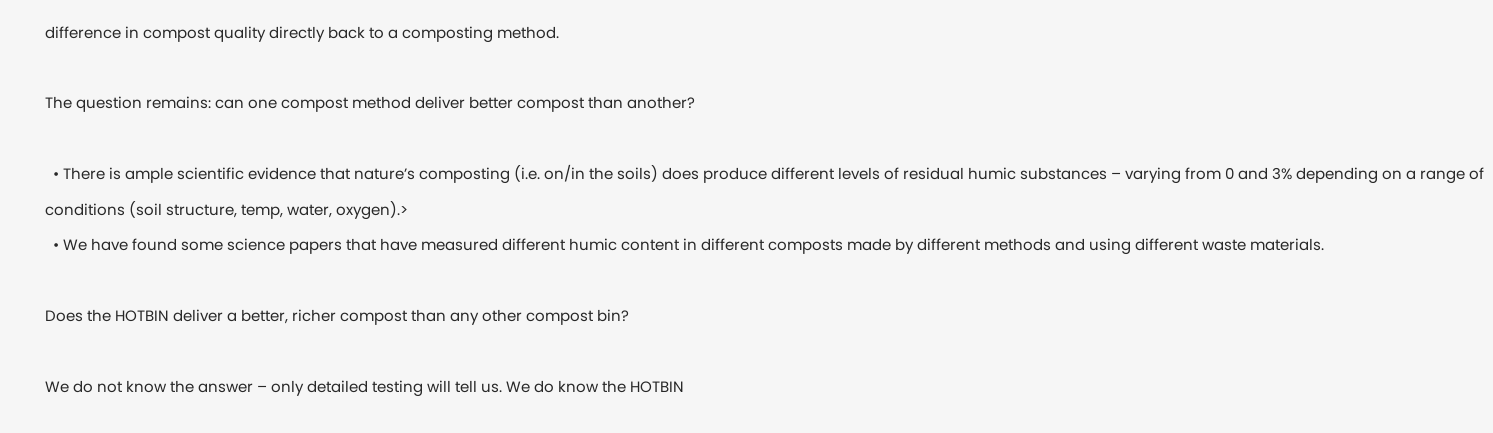difference in compost quality directly back to a composting method.

The question remains: can one compost method deliver better compost than another?

  • There is ample scientific evidence that nature’s composting (i.e. on/in the soils) does produce different levels of residual humic substances – varying from 0 and 3% depending on a range of conditions (soil structure, temp, water, oxygen).>
  • We have found some science papers that have measured different humic content in different composts made by different methods and using different waste materials.

Does the HOTBIN deliver a better, richer compost than any other compost bin?

We do not know the answer – only detailed testing will tell us. We do know the HOTBIN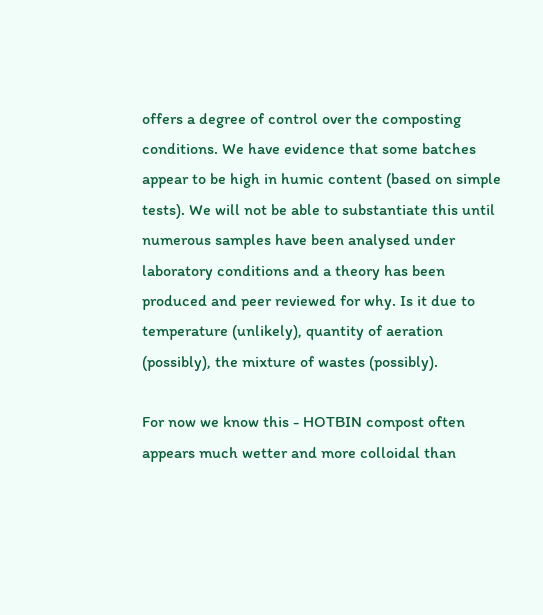offers a degree of control over the composting conditions. We have evidence that some batches appear to be high in humic content (based on simple tests). We will not be able to substantiate this until numerous samples have been analysed under laboratory conditions and a theory has been produced and peer reviewed for why. Is it due to temperature (unlikely), quantity of aeration (possibly), the mixture of wastes (possibly).

For now we know this - HOTBIN compost often appears much wetter and more colloidal than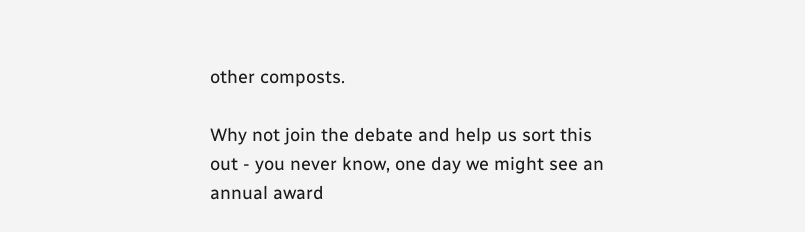other composts.

Why not join the debate and help us sort this out - you never know, one day we might see an annual award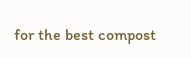for the best compost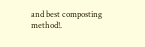and best composting method!.